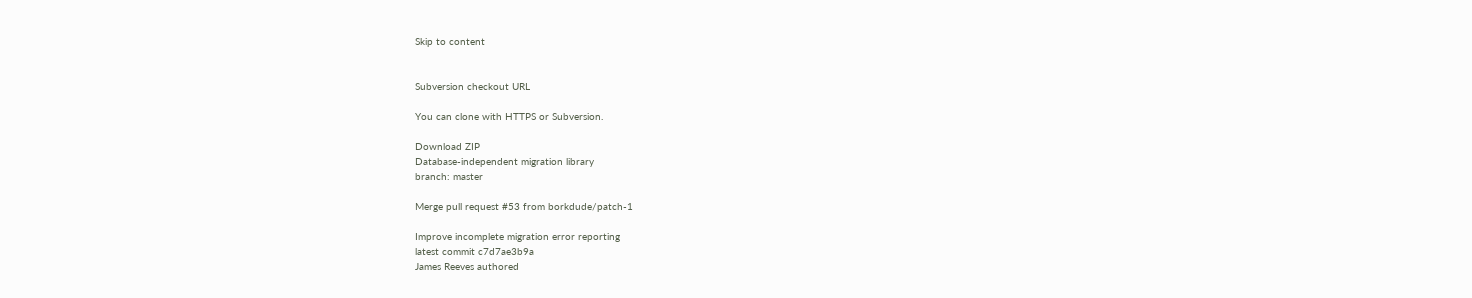Skip to content


Subversion checkout URL

You can clone with HTTPS or Subversion.

Download ZIP
Database-independent migration library
branch: master

Merge pull request #53 from borkdude/patch-1

Improve incomplete migration error reporting
latest commit c7d7ae3b9a
James Reeves authored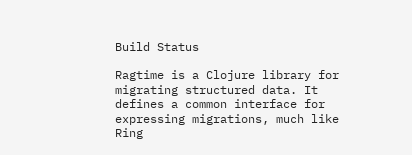Build Status

Ragtime is a Clojure library for migrating structured data. It defines a common interface for expressing migrations, much like Ring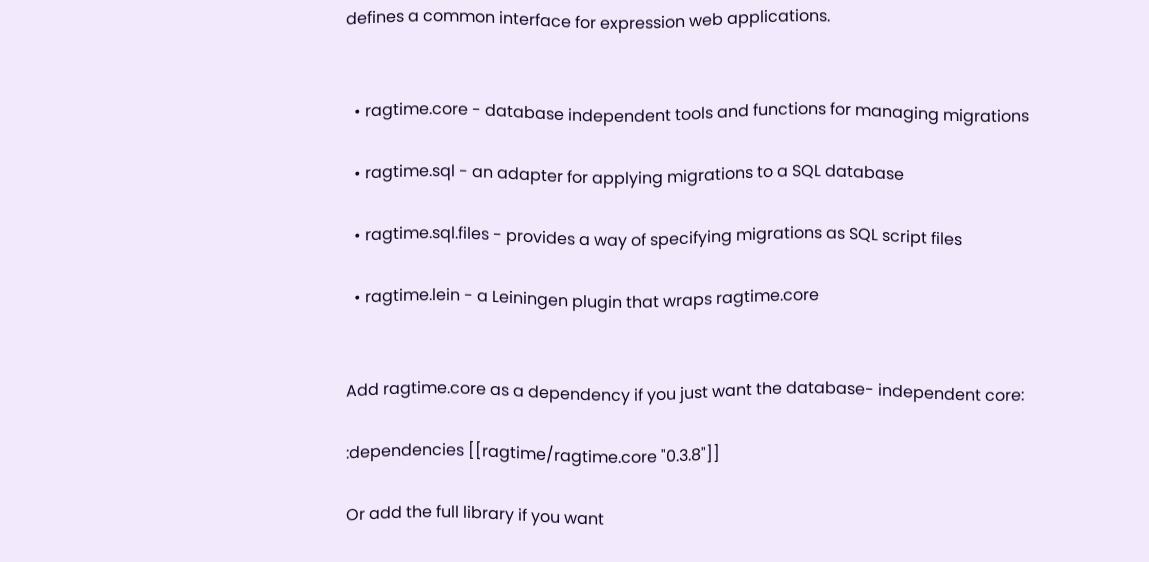defines a common interface for expression web applications.


  • ragtime.core - database independent tools and functions for managing migrations

  • ragtime.sql - an adapter for applying migrations to a SQL database

  • ragtime.sql.files - provides a way of specifying migrations as SQL script files

  • ragtime.lein - a Leiningen plugin that wraps ragtime.core


Add ragtime.core as a dependency if you just want the database- independent core:

:dependencies [[ragtime/ragtime.core "0.3.8"]]

Or add the full library if you want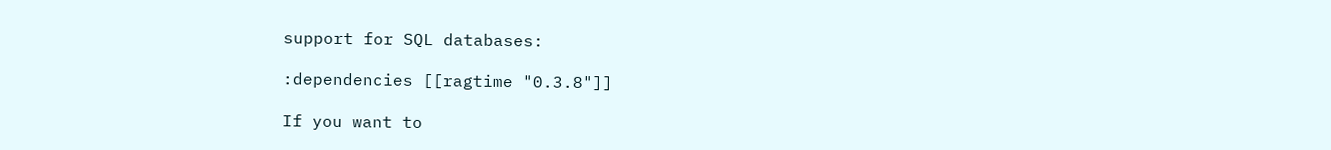support for SQL databases:

:dependencies [[ragtime "0.3.8"]]

If you want to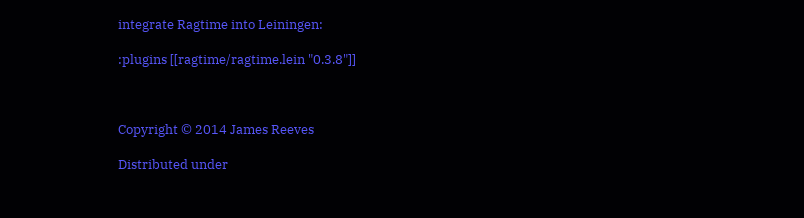integrate Ragtime into Leiningen:

:plugins [[ragtime/ragtime.lein "0.3.8"]]



Copyright © 2014 James Reeves

Distributed under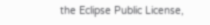the Eclipse Public License,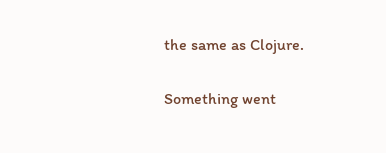the same as Clojure.

Something went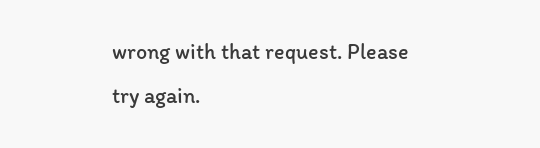wrong with that request. Please try again.